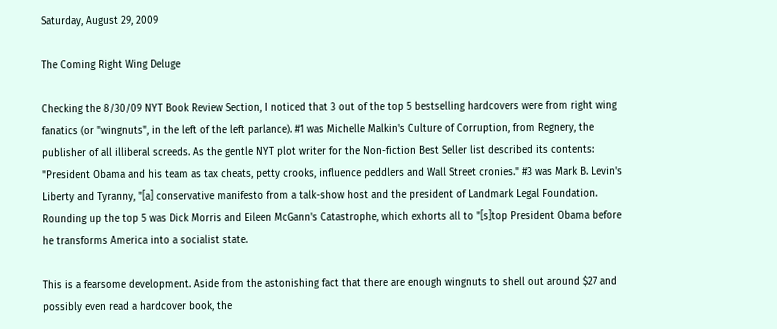Saturday, August 29, 2009

The Coming Right Wing Deluge

Checking the 8/30/09 NYT Book Review Section, I noticed that 3 out of the top 5 bestselling hardcovers were from right wing fanatics (or "wingnuts", in the left of the left parlance). #1 was Michelle Malkin's Culture of Corruption, from Regnery, the publisher of all illiberal screeds. As the gentle NYT plot writer for the Non-fiction Best Seller list described its contents: "President Obama and his team as tax cheats, petty crooks, influence peddlers and Wall Street cronies." #3 was Mark B. Levin's Liberty and Tyranny, "[a] conservative manifesto from a talk-show host and the president of Landmark Legal Foundation. Rounding up the top 5 was Dick Morris and Eileen McGann's Catastrophe, which exhorts all to "[s]top President Obama before he transforms America into a socialist state.

This is a fearsome development. Aside from the astonishing fact that there are enough wingnuts to shell out around $27 and possibly even read a hardcover book, the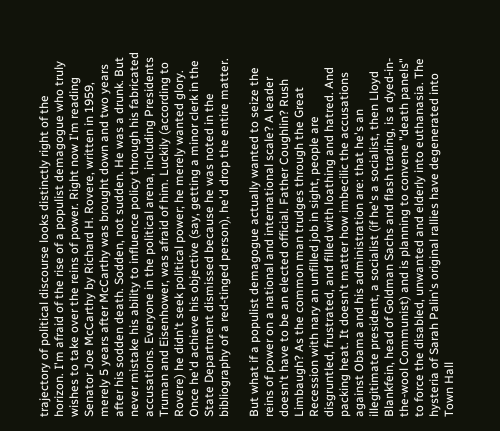trajectory of political discourse looks distinctly right of the horizon. I'm afraid of the rise of a populist demagogue who truly wishes to take over the reins of power. Right now I'm reading Senator Joe McCarthy by Richard H. Rovere, written in 1959, merely 5 years after McCarthy was brought down and two years after his sodden death. Sodden, not sudden. He was a drunk. But never mistake his ability to influence policy through his fabricated accusations. Everyone in the political arena, including Presidents Truman and Eisenhower, was afraid of him. Luckily (according to Rovere) he didn't seek political power; he merely wanted glory. Once he'd achieve his objective (say, getting a minor clerk in the State Department dismissed because he was noted in the bibliography of a red-tinged person), he'd drop the entire matter.

But what if a populist demagogue actually wanted to seize the reins of power on a national and international scale? A leader doesn't have to be an elected official. Father Coughlin? Rush Limbaugh? As the common man trudges through the Great Recession with nary an unfilled job in sight, people are disgruntled, frustrated, and filled with loathing and hatred. And packing heat. It doesn't matter how imbecilic the accusations against Obama and his administration are: that he's an illegitimate president, a socialist (if he's a socialist, then Lloyd Blankfein, head of Goldman Sachs and flash trading, is a dyed-in-the-wool Communist) and is planning to convene "death panels" to force the disabled, unwanted and elderly into euthanasia. The hysteria of Sarah Palin's original rallies have degenerated into Town Hall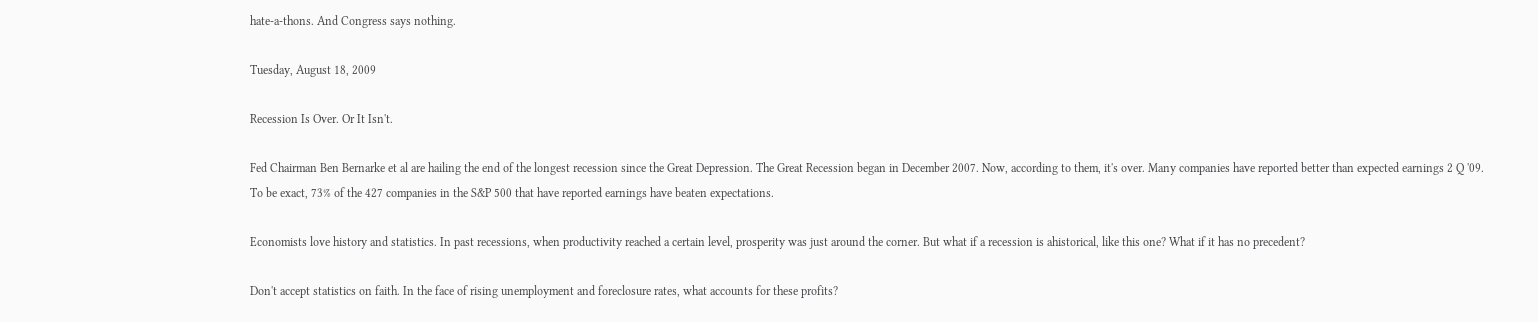hate-a-thons. And Congress says nothing.

Tuesday, August 18, 2009

Recession Is Over. Or It Isn't.

Fed Chairman Ben Bernarke et al are hailing the end of the longest recession since the Great Depression. The Great Recession began in December 2007. Now, according to them, it's over. Many companies have reported better than expected earnings 2 Q '09. To be exact, 73% of the 427 companies in the S&P 500 that have reported earnings have beaten expectations.

Economists love history and statistics. In past recessions, when productivity reached a certain level, prosperity was just around the corner. But what if a recession is ahistorical, like this one? What if it has no precedent?

Don't accept statistics on faith. In the face of rising unemployment and foreclosure rates, what accounts for these profits?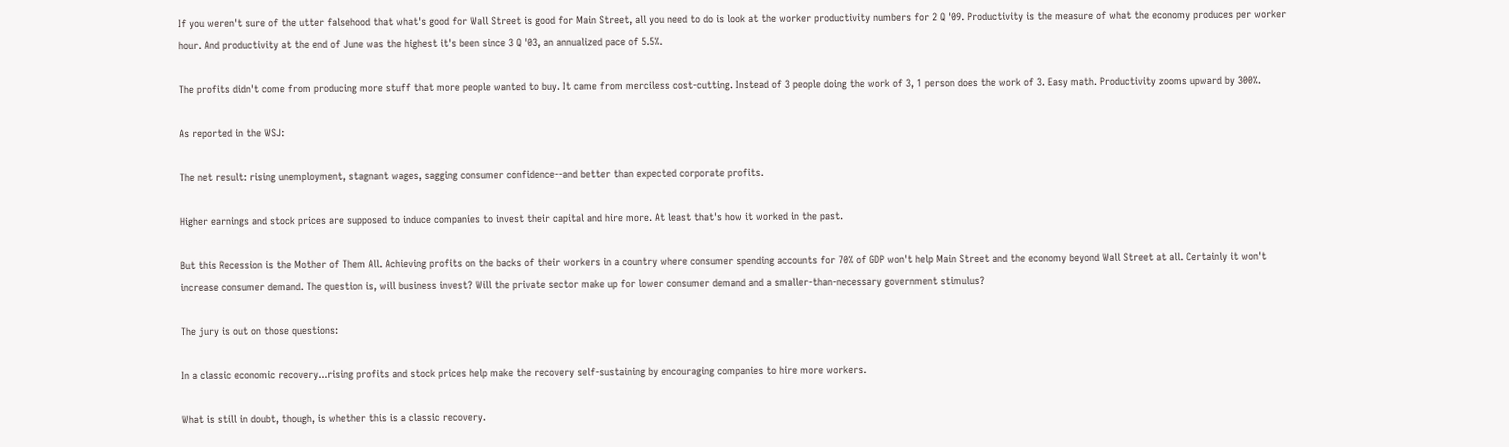If you weren't sure of the utter falsehood that what's good for Wall Street is good for Main Street, all you need to do is look at the worker productivity numbers for 2 Q '09. Productivity is the measure of what the economy produces per worker hour. And productivity at the end of June was the highest it's been since 3 Q '03, an annualized pace of 5.5%.

The profits didn't come from producing more stuff that more people wanted to buy. It came from merciless cost-cutting. Instead of 3 people doing the work of 3, 1 person does the work of 3. Easy math. Productivity zooms upward by 300%.

As reported in the WSJ:

The net result: rising unemployment, stagnant wages, sagging consumer confidence--and better than expected corporate profits.

Higher earnings and stock prices are supposed to induce companies to invest their capital and hire more. At least that's how it worked in the past.

But this Recession is the Mother of Them All. Achieving profits on the backs of their workers in a country where consumer spending accounts for 70% of GDP won't help Main Street and the economy beyond Wall Street at all. Certainly it won't increase consumer demand. The question is, will business invest? Will the private sector make up for lower consumer demand and a smaller-than-necessary government stimulus?

The jury is out on those questions:

In a classic economic recovery...rising profits and stock prices help make the recovery self-sustaining by encouraging companies to hire more workers.

What is still in doubt, though, is whether this is a classic recovery.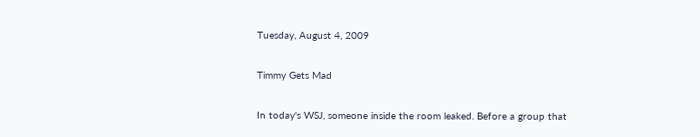Tuesday, August 4, 2009

Timmy Gets Mad

In today's WSJ, someone inside the room leaked. Before a group that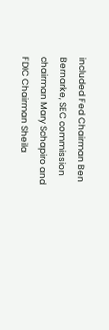included Fed Chairman Ben Bernarke, SEC commission chairman Mary Schapiro and FDIC Chairman Sheila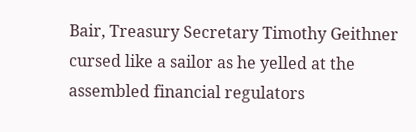Bair, Treasury Secretary Timothy Geithner cursed like a sailor as he yelled at the assembled financial regulators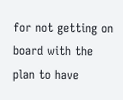for not getting on board with the plan to have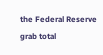the Federal Reserve grab total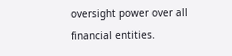oversight power over all financial entities.